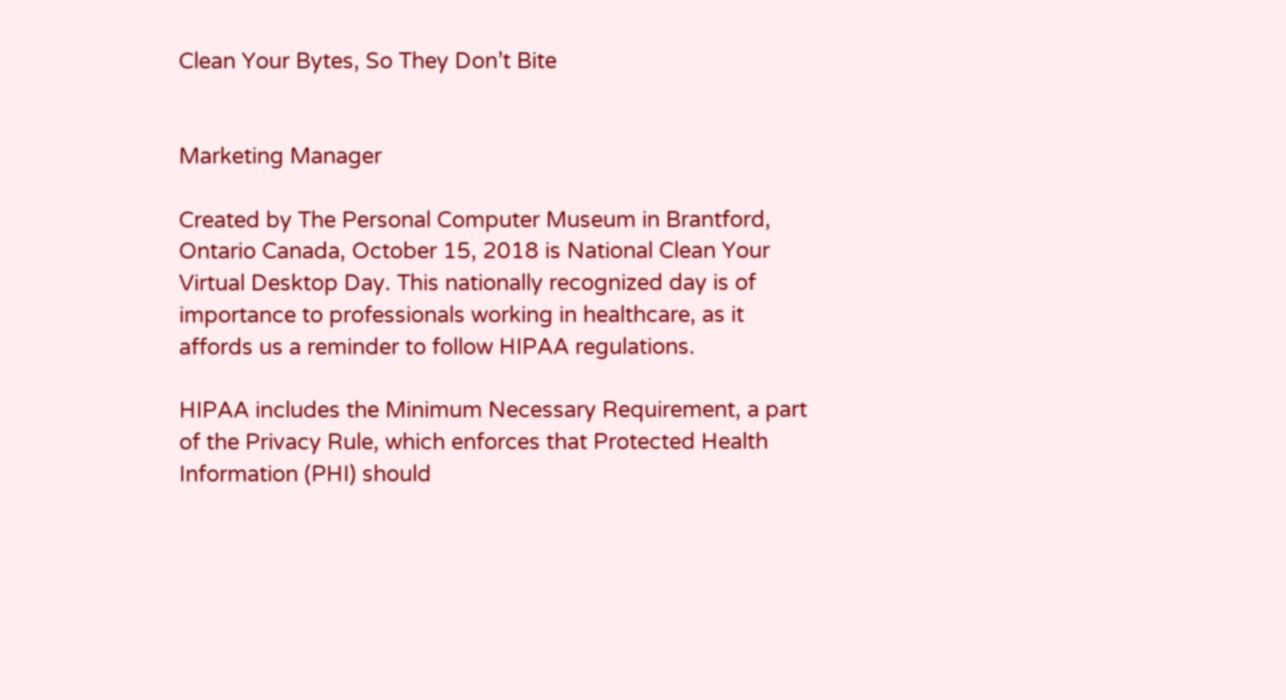Clean Your Bytes, So They Don’t Bite


Marketing Manager

Created by The Personal Computer Museum in Brantford, Ontario Canada, October 15, 2018 is National Clean Your Virtual Desktop Day. This nationally recognized day is of importance to professionals working in healthcare, as it affords us a reminder to follow HIPAA regulations.

HIPAA includes the Minimum Necessary Requirement, a part of the Privacy Rule, which enforces that Protected Health Information (PHI) should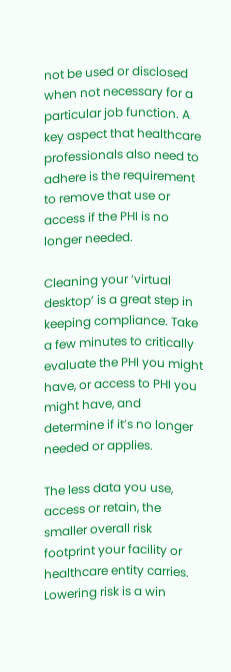not be used or disclosed when not necessary for a particular job function. A key aspect that healthcare professionals also need to adhere is the requirement to remove that use or access if the PHI is no longer needed.

Cleaning your ‘virtual desktop’ is a great step in keeping compliance. Take a few minutes to critically evaluate the PHI you might have, or access to PHI you might have, and determine if it’s no longer needed or applies.

The less data you use, access or retain, the smaller overall risk footprint your facility or healthcare entity carries. Lowering risk is a win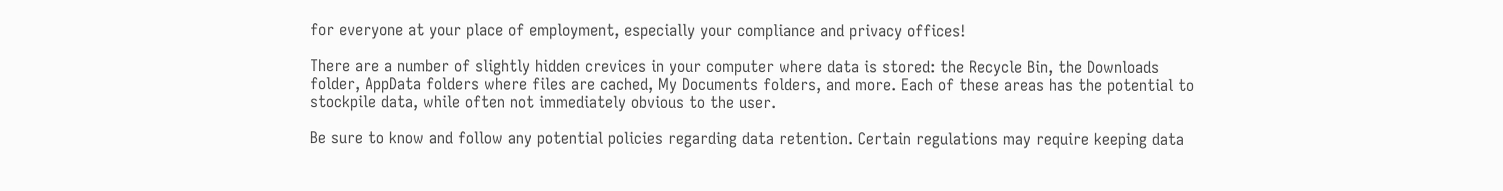for everyone at your place of employment, especially your compliance and privacy offices!

There are a number of slightly hidden crevices in your computer where data is stored: the Recycle Bin, the Downloads folder, AppData folders where files are cached, My Documents folders, and more. Each of these areas has the potential to stockpile data, while often not immediately obvious to the user.

Be sure to know and follow any potential policies regarding data retention. Certain regulations may require keeping data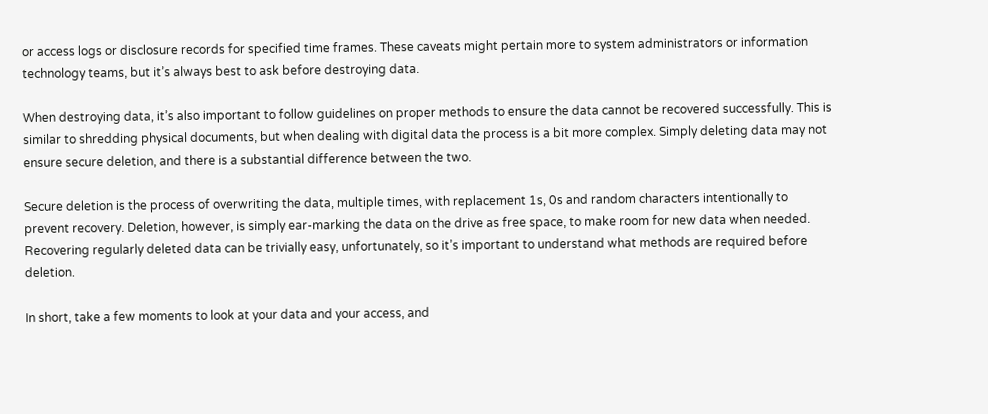or access logs or disclosure records for specified time frames. These caveats might pertain more to system administrators or information technology teams, but it’s always best to ask before destroying data.

When destroying data, it’s also important to follow guidelines on proper methods to ensure the data cannot be recovered successfully. This is similar to shredding physical documents, but when dealing with digital data the process is a bit more complex. Simply deleting data may not ensure secure deletion, and there is a substantial difference between the two.

Secure deletion is the process of overwriting the data, multiple times, with replacement 1s, 0s and random characters intentionally to prevent recovery. Deletion, however, is simply ear-marking the data on the drive as free space, to make room for new data when needed. Recovering regularly deleted data can be trivially easy, unfortunately, so it’s important to understand what methods are required before deletion.

In short, take a few moments to look at your data and your access, and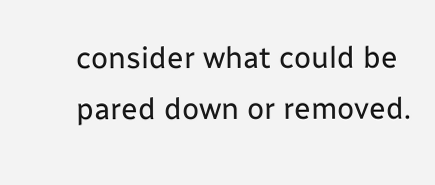consider what could be pared down or removed.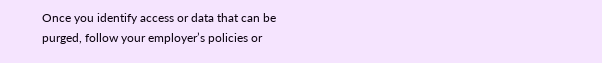Once you identify access or data that can be purged, follow your employer’s policies or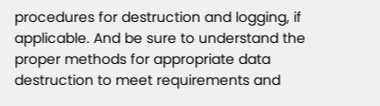procedures for destruction and logging, if applicable. And be sure to understand the proper methods for appropriate data destruction to meet requirements and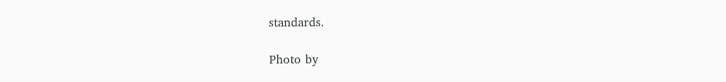standards.

Photo by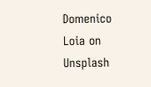Domenico Loia on Unsplash